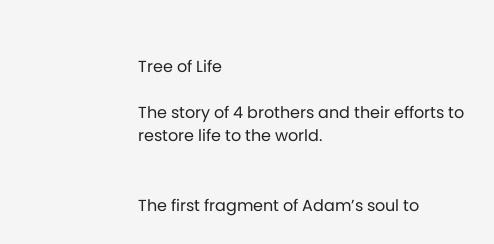Tree of Life

The story of 4 brothers and their efforts to restore life to the world.


The first fragment of Adam’s soul to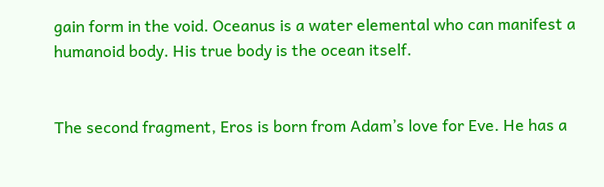gain form in the void. Oceanus is a water elemental who can manifest a humanoid body. His true body is the ocean itself.


The second fragment, Eros is born from Adam’s love for Eve. He has a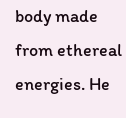body made from ethereal energies. He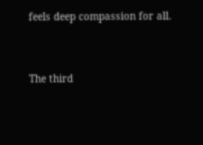feels deep compassion for all.


The third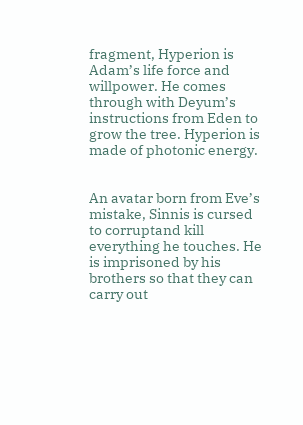fragment, Hyperion is Adam’s life force and willpower. He comes through with Deyum’s instructions from Eden to grow the tree. Hyperion is made of photonic energy.


An avatar born from Eve’s mistake, Sinnis is cursed to corruptand kill everything he touches. He is imprisoned by his brothers so that they can carry out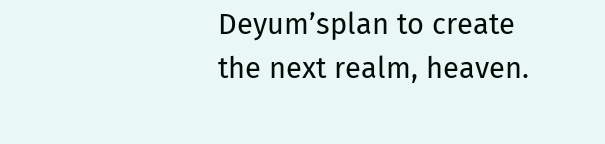Deyum’splan to create the next realm, heaven.